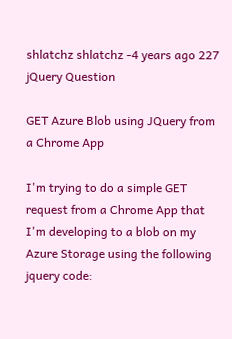shlatchz shlatchz -4 years ago 227
jQuery Question

GET Azure Blob using JQuery from a Chrome App

I'm trying to do a simple GET request from a Chrome App that I'm developing to a blob on my Azure Storage using the following jquery code: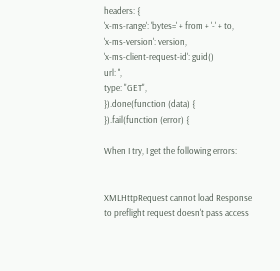headers: {
'x-ms-range': 'bytes=' + from + '-' + to,
'x-ms-version': version,
'x-ms-client-request-id': guid()
url: '',
type: "GET",
}).done(function (data) {
}).fail(function (error) {

When I try, I get the following errors:


XMLHttpRequest cannot load Response to preflight request doesn't pass access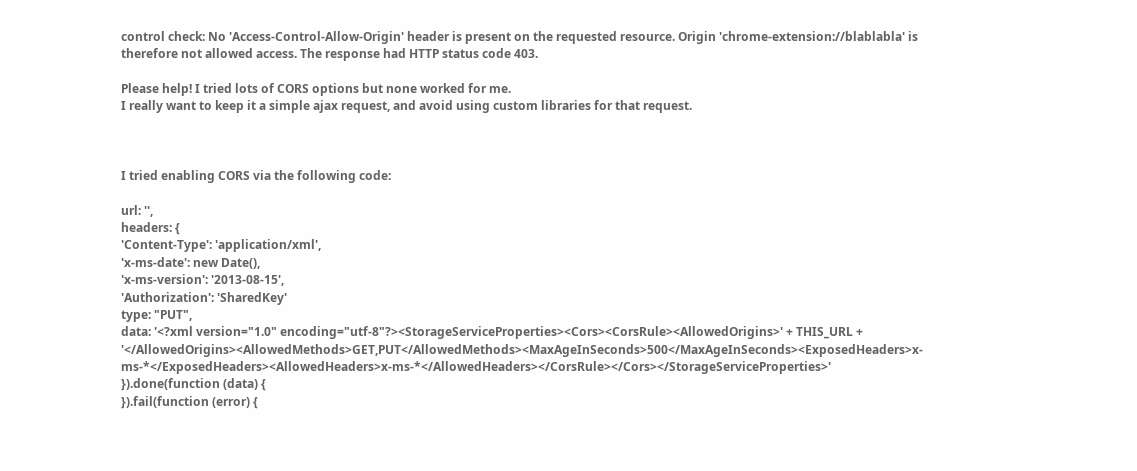control check: No 'Access-Control-Allow-Origin' header is present on the requested resource. Origin 'chrome-extension://blablabla' is therefore not allowed access. The response had HTTP status code 403.

Please help! I tried lots of CORS options but none worked for me.
I really want to keep it a simple ajax request, and avoid using custom libraries for that request.



I tried enabling CORS via the following code:

url: '',
headers: {
'Content-Type': 'application/xml',
'x-ms-date': new Date(),
'x-ms-version': '2013-08-15',
'Authorization': 'SharedKey'
type: "PUT",
data: '<?xml version="1.0" encoding="utf-8"?><StorageServiceProperties><Cors><CorsRule><AllowedOrigins>' + THIS_URL + '</AllowedOrigins><AllowedMethods>GET,PUT</AllowedMethods><MaxAgeInSeconds>500</MaxAgeInSeconds><ExposedHeaders>x-ms-*</ExposedHeaders><AllowedHeaders>x-ms-*</AllowedHeaders></CorsRule></Cors></StorageServiceProperties>'
}).done(function (data) {
}).fail(function (error) {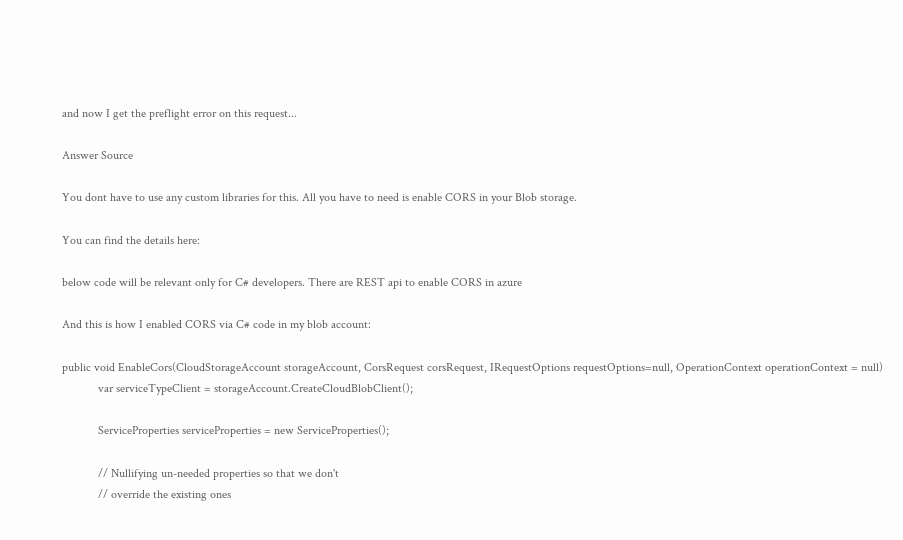and now I get the preflight error on this request...

Answer Source

You dont have to use any custom libraries for this. All you have to need is enable CORS in your Blob storage.

You can find the details here:

below code will be relevant only for C# developers. There are REST api to enable CORS in azure

And this is how I enabled CORS via C# code in my blob account:

public void EnableCors(CloudStorageAccount storageAccount, CorsRequest corsRequest, IRequestOptions requestOptions=null, OperationContext operationContext = null)
            var serviceTypeClient = storageAccount.CreateCloudBlobClient();

            ServiceProperties serviceProperties = new ServiceProperties();

            // Nullifying un-needed properties so that we don't
            // override the existing ones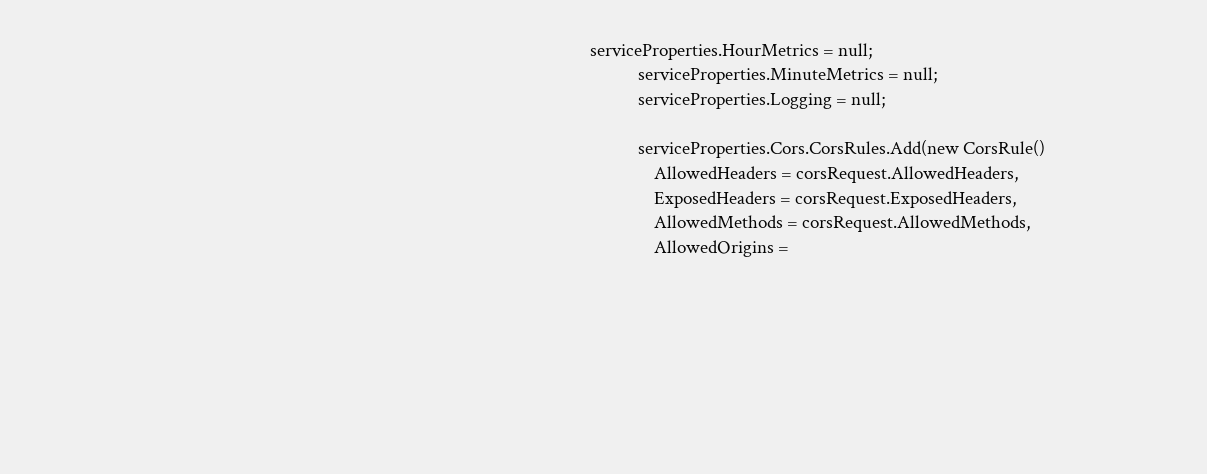serviceProperties.HourMetrics = null;
            serviceProperties.MinuteMetrics = null;
            serviceProperties.Logging = null;

            serviceProperties.Cors.CorsRules.Add(new CorsRule()
                AllowedHeaders = corsRequest.AllowedHeaders,
                ExposedHeaders = corsRequest.ExposedHeaders,
                AllowedMethods = corsRequest.AllowedMethods,
                AllowedOrigins =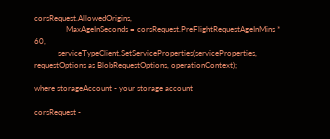corsRequest.AllowedOrigins,
                MaxAgeInSeconds = corsRequest.PreFlightRequestAgeInMins * 60,
            serviceTypeClient.SetServiceProperties(serviceProperties, requestOptions as BlobRequestOptions, operationContext);

where storageAccount - your storage account

corsRequest -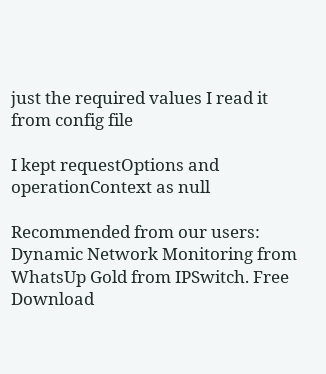just the required values I read it from config file

I kept requestOptions and operationContext as null

Recommended from our users: Dynamic Network Monitoring from WhatsUp Gold from IPSwitch. Free Download